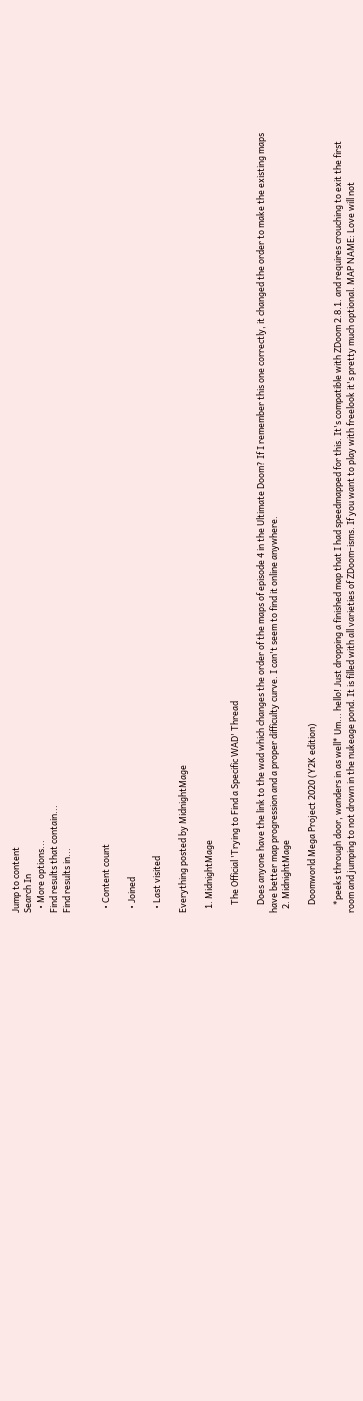Jump to content
Search In
  • More options...
Find results that contain...
Find results in...


  • Content count

  • Joined

  • Last visited

Everything posted by MidnightMage

  1. MidnightMage

    The Official 'Trying to Find a Specific WAD' Thread

    Does anyone have the link to the wad which changes the order of the maps of episode 4 in the Ultimate Doom? If I remember this one correctly, it changed the order to make the existing maps have better map progression and a proper difficulty curve. I can't seem to find it online anywhere.
  2. MidnightMage

    Doomworld Mega Project 2020 (Y2K edition)

    *peeks through door, wanders in as well* Um... hello! Just dropping a finished map that I had speedmapped for this. It's compatible with ZDoom 2.8.1. and requires crouching to exit the first room and jumping to not drown in the nukeage pond. It is filled with all varieties of ZDoom-isms. If you want to play with freelook it's pretty much optional. MAP NAME: Love will not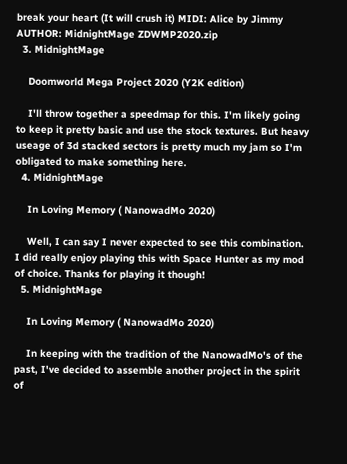break your heart (It will crush it) MIDI: Alice by Jimmy AUTHOR: MidnightMage ZDWMP2020.zip
  3. MidnightMage

    Doomworld Mega Project 2020 (Y2K edition)

    I'll throw together a speedmap for this. I'm likely going to keep it pretty basic and use the stock textures. But heavy useage of 3d stacked sectors is pretty much my jam so I'm obligated to make something here.
  4. MidnightMage

    In Loving Memory ( NanowadMo 2020)

    Well, I can say I never expected to see this combination. I did really enjoy playing this with Space Hunter as my mod of choice. Thanks for playing it though!
  5. MidnightMage

    In Loving Memory ( NanowadMo 2020)

    In keeping with the tradition of the NanowadMo's of the past, I've decided to assemble another project in the spirit of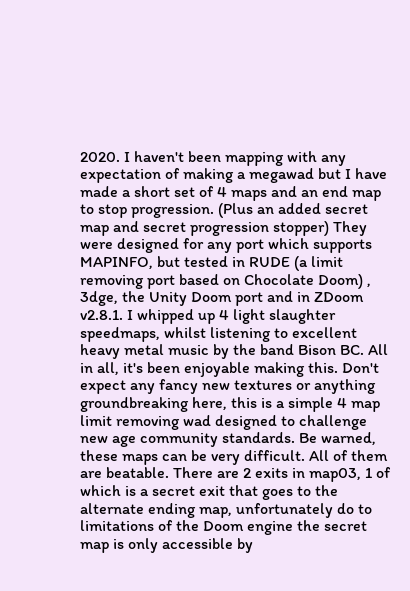2020. I haven't been mapping with any expectation of making a megawad but I have made a short set of 4 maps and an end map to stop progression. (Plus an added secret map and secret progression stopper) They were designed for any port which supports MAPINFO, but tested in RUDE (a limit removing port based on Chocolate Doom) , 3dge, the Unity Doom port and in ZDoom v2.8.1. I whipped up 4 light slaughter speedmaps, whilst listening to excellent heavy metal music by the band Bison BC. All in all, it's been enjoyable making this. Don't expect any fancy new textures or anything groundbreaking here, this is a simple 4 map limit removing wad designed to challenge new age community standards. Be warned, these maps can be very difficult. All of them are beatable. There are 2 exits in map03, 1 of which is a secret exit that goes to the alternate ending map, unfortunately do to limitations of the Doom engine the secret map is only accessible by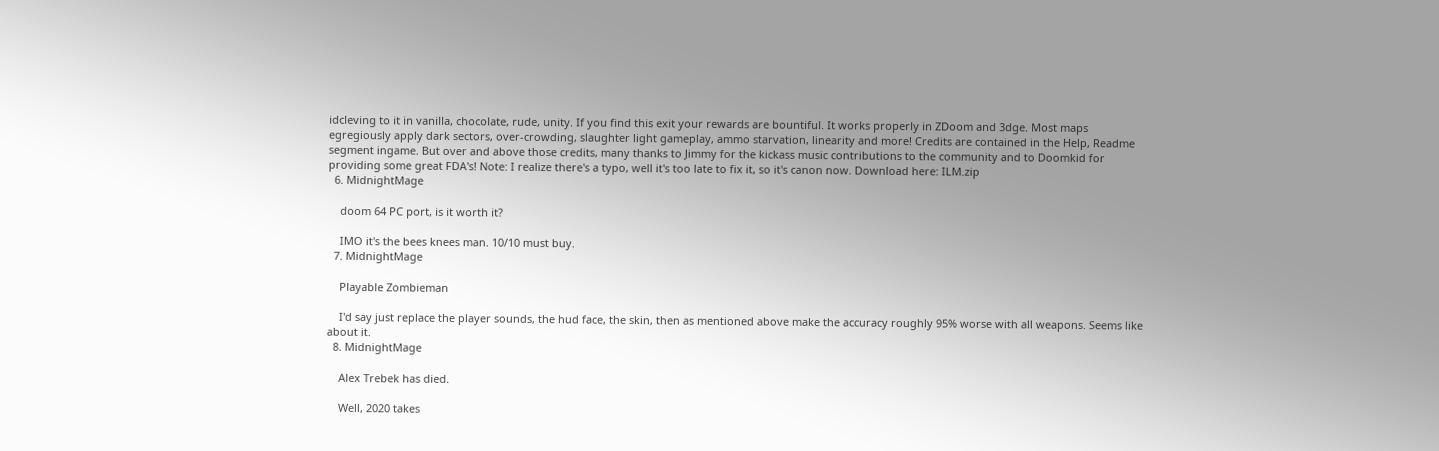idcleving to it in vanilla, chocolate, rude, unity. If you find this exit your rewards are bountiful. It works properly in ZDoom and 3dge. Most maps egregiously apply dark sectors, over-crowding, slaughter light gameplay, ammo starvation, linearity and more! Credits are contained in the Help, Readme segment ingame. But over and above those credits, many thanks to Jimmy for the kickass music contributions to the community and to Doomkid for providing some great FDA's! Note: I realize there's a typo, well it's too late to fix it, so it's canon now. Download here: ILM.zip
  6. MidnightMage

    doom 64 PC port, is it worth it?

    IMO it's the bees knees man. 10/10 must buy.
  7. MidnightMage

    Playable Zombieman

    I'd say just replace the player sounds, the hud face, the skin, then as mentioned above make the accuracy roughly 95% worse with all weapons. Seems like about it.
  8. MidnightMage

    Alex Trebek has died.

    Well, 2020 takes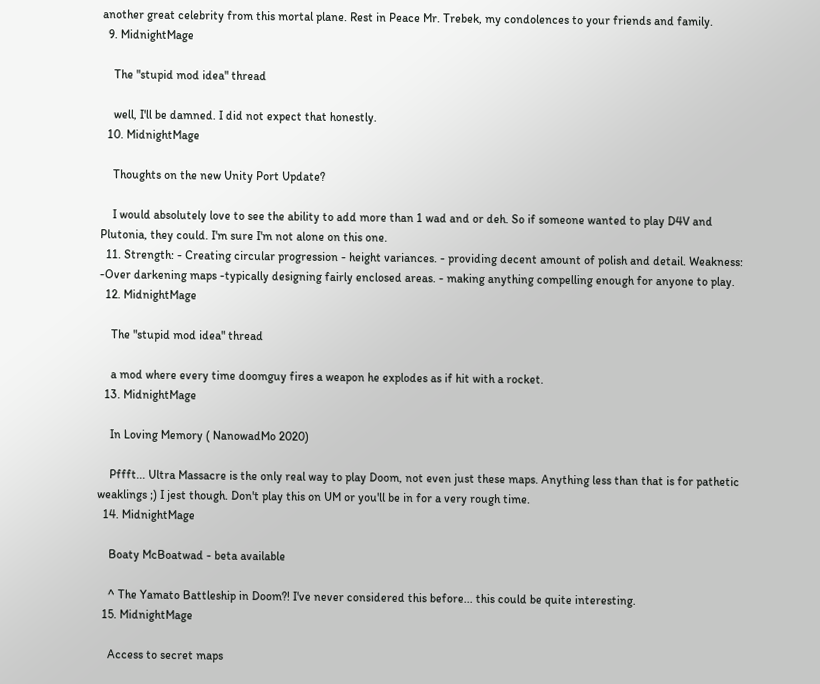another great celebrity from this mortal plane. Rest in Peace Mr. Trebek, my condolences to your friends and family.
  9. MidnightMage

    The "stupid mod idea" thread

    well, I'll be damned. I did not expect that honestly.
  10. MidnightMage

    Thoughts on the new Unity Port Update?

    I would absolutely love to see the ability to add more than 1 wad and or deh. So if someone wanted to play D4V and Plutonia, they could. I'm sure I'm not alone on this one.
  11. Strength: - Creating circular progression - height variances. - providing decent amount of polish and detail. Weakness: -Over darkening maps -typically designing fairly enclosed areas. - making anything compelling enough for anyone to play.
  12. MidnightMage

    The "stupid mod idea" thread

    a mod where every time doomguy fires a weapon he explodes as if hit with a rocket.
  13. MidnightMage

    In Loving Memory ( NanowadMo 2020)

    Pffft... Ultra Massacre is the only real way to play Doom, not even just these maps. Anything less than that is for pathetic weaklings ;) I jest though. Don't play this on UM or you'll be in for a very rough time.
  14. MidnightMage

    Boaty McBoatwad - beta available

    ^ The Yamato Battleship in Doom?! I've never considered this before... this could be quite interesting.
  15. MidnightMage

    Access to secret maps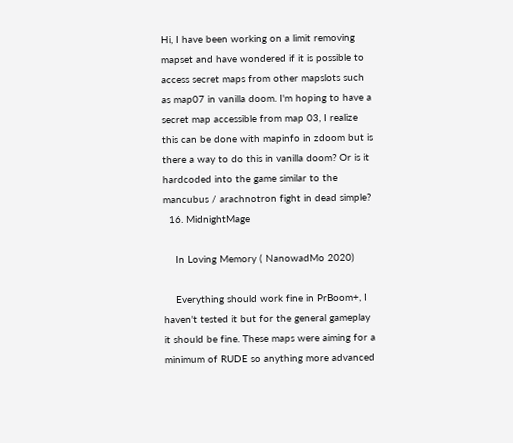Hi, I have been working on a limit removing mapset and have wondered if it is possible to access secret maps from other mapslots such as map07 in vanilla doom. I'm hoping to have a secret map accessible from map 03, I realize this can be done with mapinfo in zdoom but is there a way to do this in vanilla doom? Or is it hardcoded into the game similar to the mancubus / arachnotron fight in dead simple?
  16. MidnightMage

    In Loving Memory ( NanowadMo 2020)

    Everything should work fine in PrBoom+, I haven't tested it but for the general gameplay it should be fine. These maps were aiming for a minimum of RUDE so anything more advanced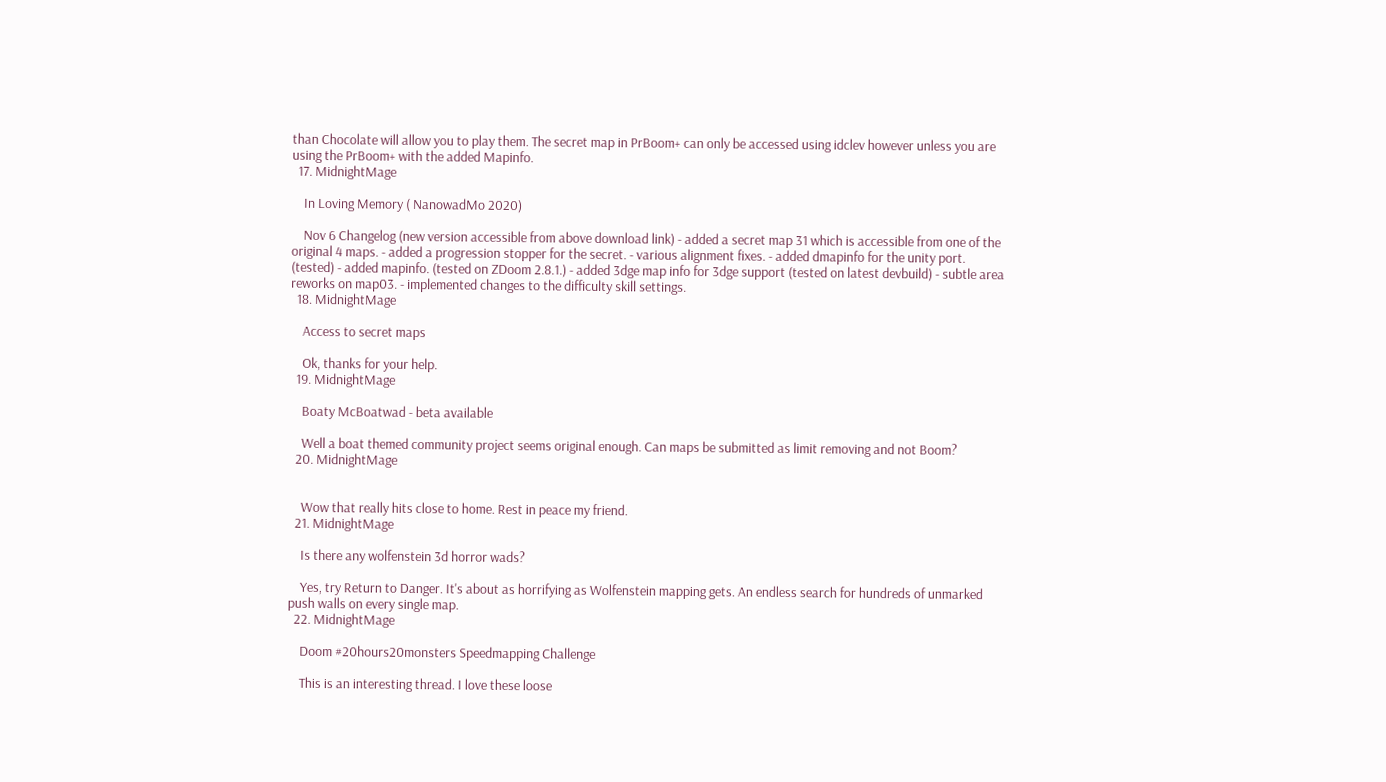than Chocolate will allow you to play them. The secret map in PrBoom+ can only be accessed using idclev however unless you are using the PrBoom+ with the added Mapinfo.
  17. MidnightMage

    In Loving Memory ( NanowadMo 2020)

    Nov 6 Changelog (new version accessible from above download link) - added a secret map 31 which is accessible from one of the original 4 maps. - added a progression stopper for the secret. - various alignment fixes. - added dmapinfo for the unity port. (tested) - added mapinfo. (tested on ZDoom 2.8.1.) - added 3dge map info for 3dge support (tested on latest devbuild) - subtle area reworks on map03. - implemented changes to the difficulty skill settings.
  18. MidnightMage

    Access to secret maps

    Ok, thanks for your help.
  19. MidnightMage

    Boaty McBoatwad - beta available

    Well a boat themed community project seems original enough. Can maps be submitted as limit removing and not Boom?
  20. MidnightMage


    Wow that really hits close to home. Rest in peace my friend.
  21. MidnightMage

    Is there any wolfenstein 3d horror wads?

    Yes, try Return to Danger. It's about as horrifying as Wolfenstein mapping gets. An endless search for hundreds of unmarked push walls on every single map.
  22. MidnightMage

    Doom #20hours20monsters Speedmapping Challenge

    This is an interesting thread. I love these loose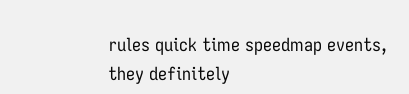rules quick time speedmap events, they definitely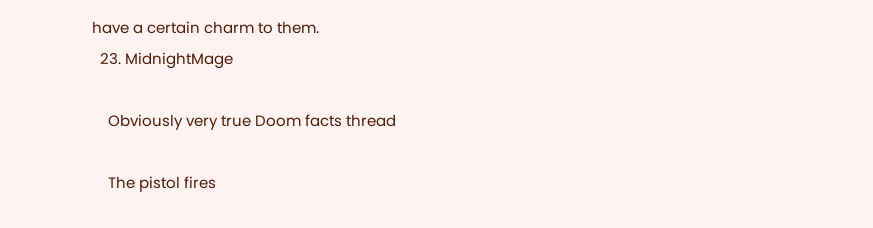have a certain charm to them.
  23. MidnightMage

    Obviously very true Doom facts thread

    The pistol fires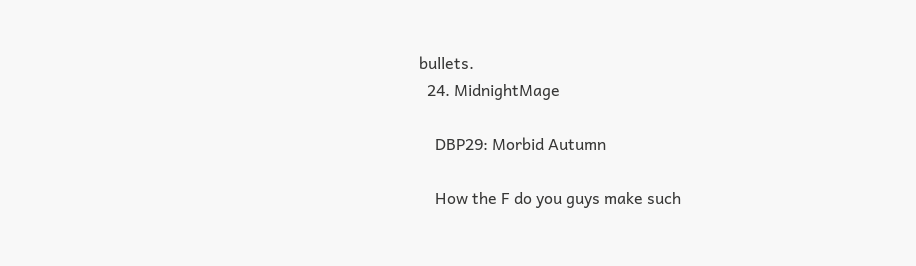bullets.
  24. MidnightMage

    DBP29: Morbid Autumn

    How the F do you guys make such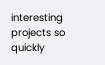interesting projects so quickly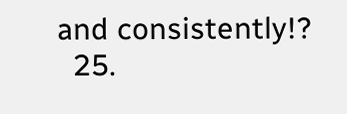and consistently!?
  25.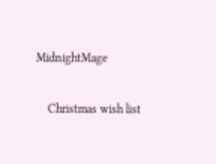MidnightMage

    Christmas wish list